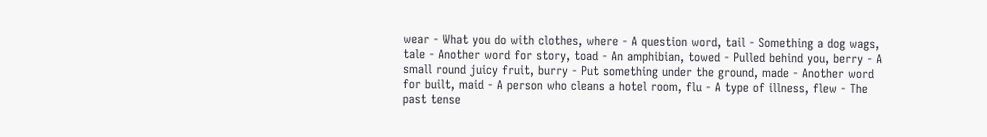wear - What you do with clothes, where - A question word, tail - Something a dog wags, tale - Another word for story, toad - An amphibian, towed - Pulled behind you, berry - A small round juicy fruit, burry - Put something under the ground, made - Another word for built, maid - A person who cleans a hotel room, flu - A type of illness, flew - The past tense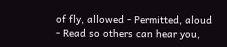of fly, allowed - Permitted, aloud - Read so others can hear you,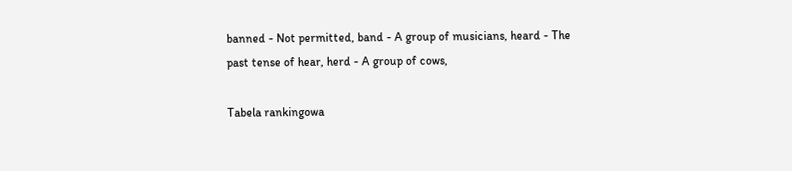banned - Not permitted, band - A group of musicians, heard - The past tense of hear, herd - A group of cows,

Tabela rankingowa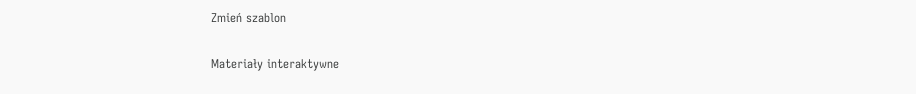Zmień szablon

Materiały interaktywne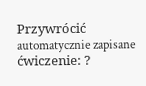Przywrócić automatycznie zapisane ćwiczenie: ?